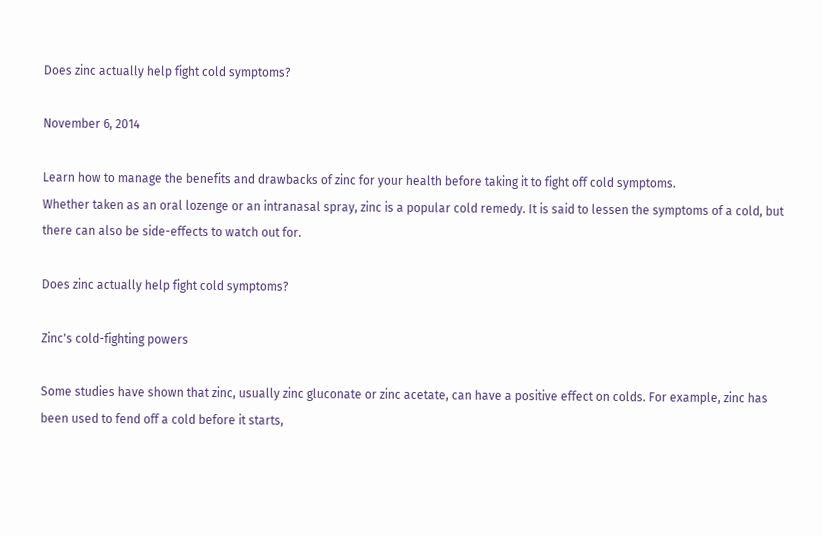Does zinc actually help fight cold symptoms?

November 6, 2014

Learn how to manage the benefits and drawbacks of zinc for your health before taking it to fight off cold symptoms.
Whether taken as an oral lozenge or an intranasal spray, zinc is a popular cold remedy. It is said to lessen the symptoms of a cold, but there can also be side-effects to watch out for.

Does zinc actually help fight cold symptoms?

Zinc's cold-fighting powers

Some studies have shown that zinc, usually zinc gluconate or zinc acetate, can have a positive effect on colds. For example, zinc has been used to fend off a cold before it starts,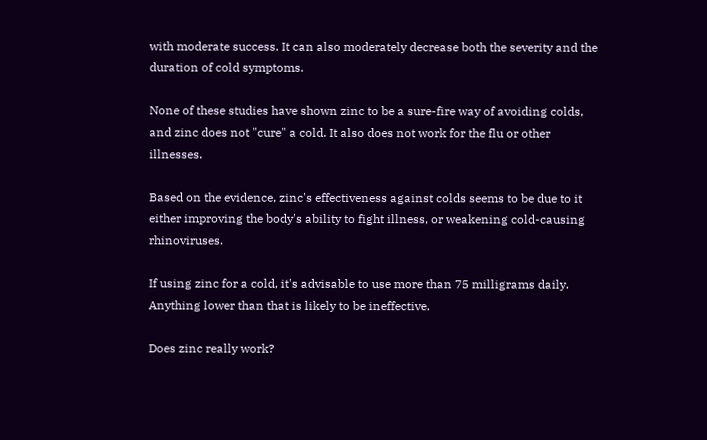with moderate success. It can also moderately decrease both the severity and the duration of cold symptoms.

None of these studies have shown zinc to be a sure-fire way of avoiding colds, and zinc does not "cure" a cold. It also does not work for the flu or other illnesses.

Based on the evidence, zinc's effectiveness against colds seems to be due to it either improving the body's ability to fight illness, or weakening cold-causing rhinoviruses.

If using zinc for a cold, it's advisable to use more than 75 milligrams daily. Anything lower than that is likely to be ineffective.

Does zinc really work?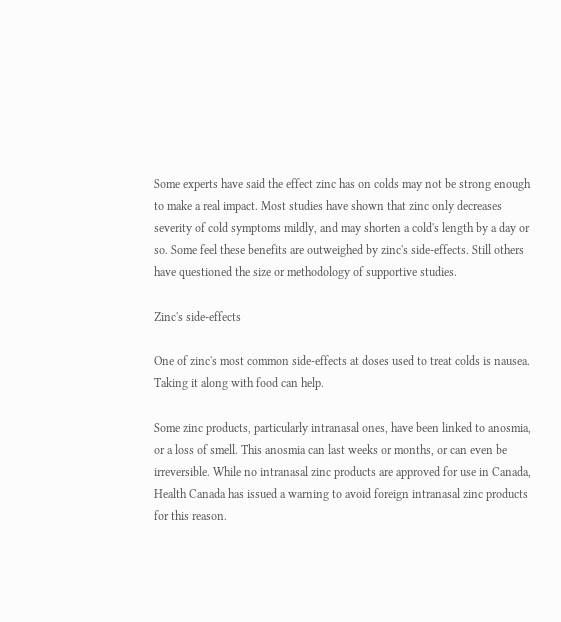Some experts have said the effect zinc has on colds may not be strong enough to make a real impact. Most studies have shown that zinc only decreases severity of cold symptoms mildly, and may shorten a cold's length by a day or so. Some feel these benefits are outweighed by zinc's side-effects. Still others have questioned the size or methodology of supportive studies.

Zinc's side-effects

One of zinc's most common side-effects at doses used to treat colds is nausea. Taking it along with food can help.

Some zinc products, particularly intranasal ones, have been linked to anosmia, or a loss of smell. This anosmia can last weeks or months, or can even be irreversible. While no intranasal zinc products are approved for use in Canada, Health Canada has issued a warning to avoid foreign intranasal zinc products for this reason.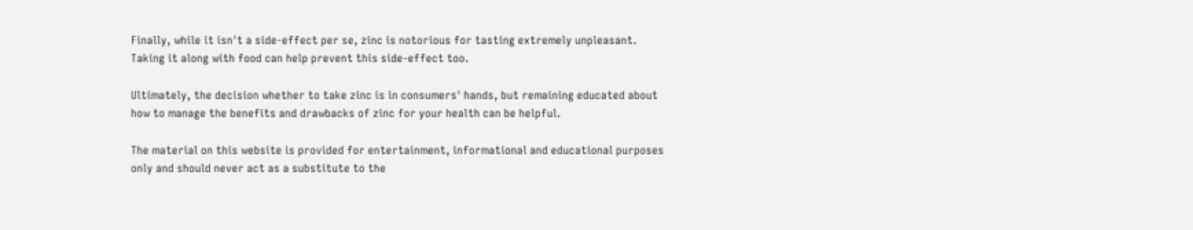Finally, while it isn't a side-effect per se, zinc is notorious for tasting extremely unpleasant. Taking it along with food can help prevent this side-effect too.

Ultimately, the decision whether to take zinc is in consumers' hands, but remaining educated about how to manage the benefits and drawbacks of zinc for your health can be helpful.

The material on this website is provided for entertainment, informational and educational purposes only and should never act as a substitute to the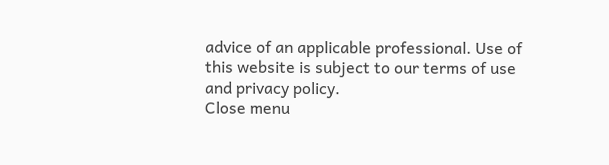advice of an applicable professional. Use of this website is subject to our terms of use and privacy policy.
Close menu